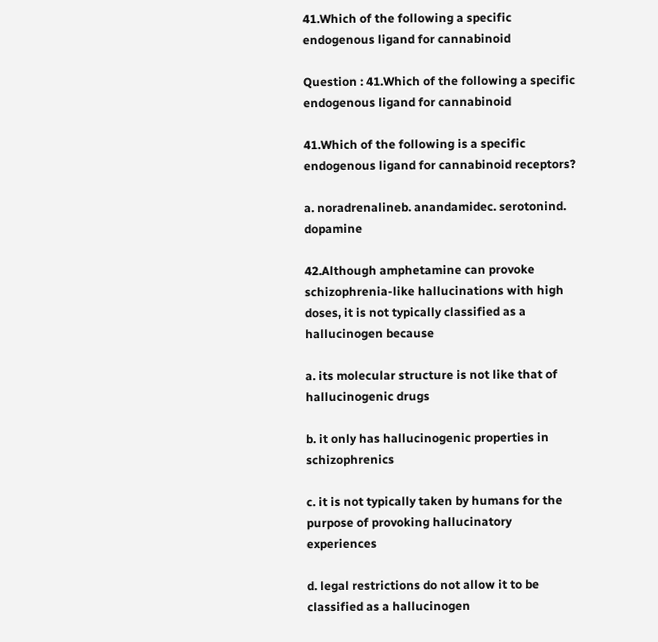41.Which of the following a specific endogenous ligand for cannabinoid

Question : 41.Which of the following a specific endogenous ligand for cannabinoid

41.Which of the following is a specific endogenous ligand for cannabinoid receptors?

a. noradrenalineb. anandamidec. serotonind. dopamine

42.Although amphetamine can provoke schizophrenia-like hallucinations with high doses, it is not typically classified as a hallucinogen because

a. its molecular structure is not like that of hallucinogenic drugs

b. it only has hallucinogenic properties in schizophrenics

c. it is not typically taken by humans for the purpose of provoking hallucinatory experiences

d. legal restrictions do not allow it to be classified as a hallucinogen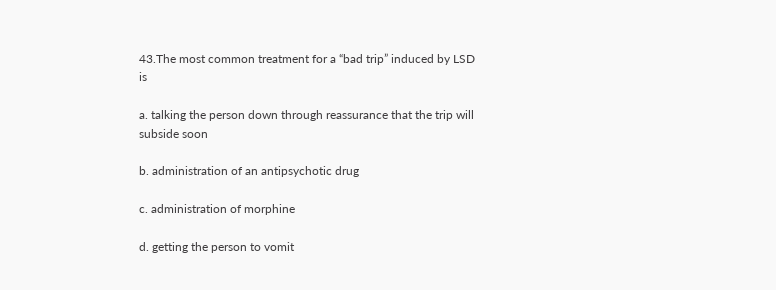43.The most common treatment for a “bad trip” induced by LSD is

a. talking the person down through reassurance that the trip will subside soon

b. administration of an antipsychotic drug

c. administration of morphine

d. getting the person to vomit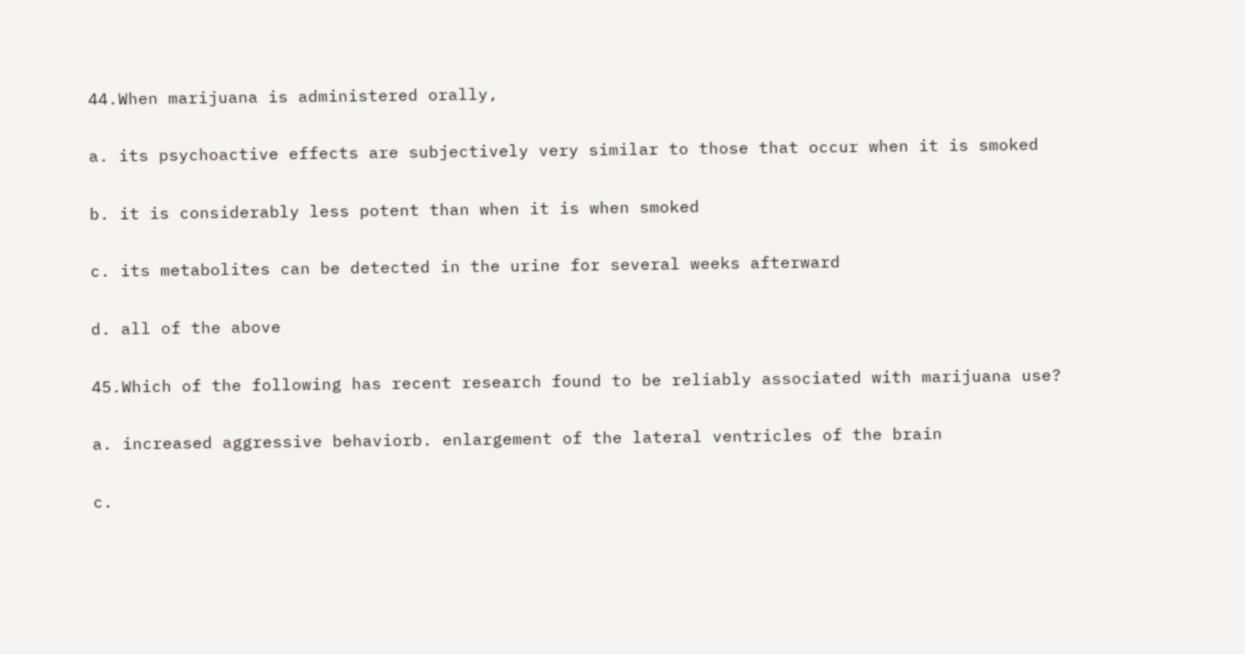44.When marijuana is administered orally,

a. its psychoactive effects are subjectively very similar to those that occur when it is smoked

b. it is considerably less potent than when it is when smoked

c. its metabolites can be detected in the urine for several weeks afterward

d. all of the above

45.Which of the following has recent research found to be reliably associated with marijuana use?

a. increased aggressive behaviorb. enlargement of the lateral ventricles of the brain

c.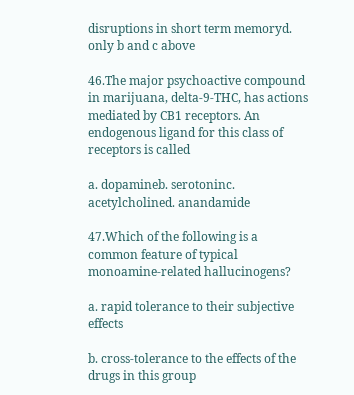disruptions in short term memoryd. only b and c above

46.The major psychoactive compound in marijuana, delta-9-THC, has actions mediated by CB1 receptors. An endogenous ligand for this class of receptors is called

a. dopamineb. serotoninc. acetylcholined. anandamide

47.Which of the following is a common feature of typical monoamine-related hallucinogens?

a. rapid tolerance to their subjective effects

b. cross-tolerance to the effects of the drugs in this group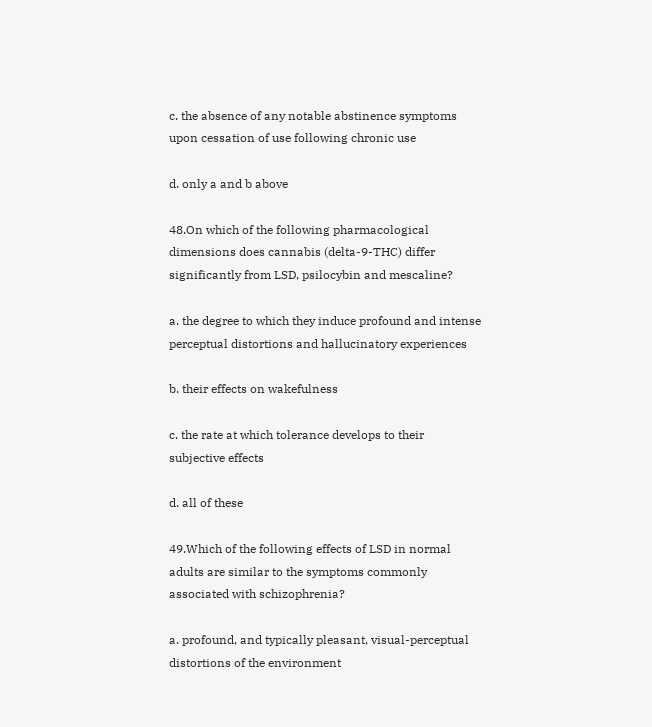c. the absence of any notable abstinence symptoms upon cessation of use following chronic use

d. only a and b above

48.On which of the following pharmacological dimensions does cannabis (delta-9-THC) differ significantly from LSD, psilocybin and mescaline?

a. the degree to which they induce profound and intense perceptual distortions and hallucinatory experiences

b. their effects on wakefulness

c. the rate at which tolerance develops to their subjective effects

d. all of these

49.Which of the following effects of LSD in normal adults are similar to the symptoms commonly associated with schizophrenia?

a. profound, and typically pleasant, visual-perceptual distortions of the environment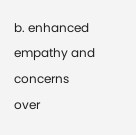b. enhanced empathy and concerns over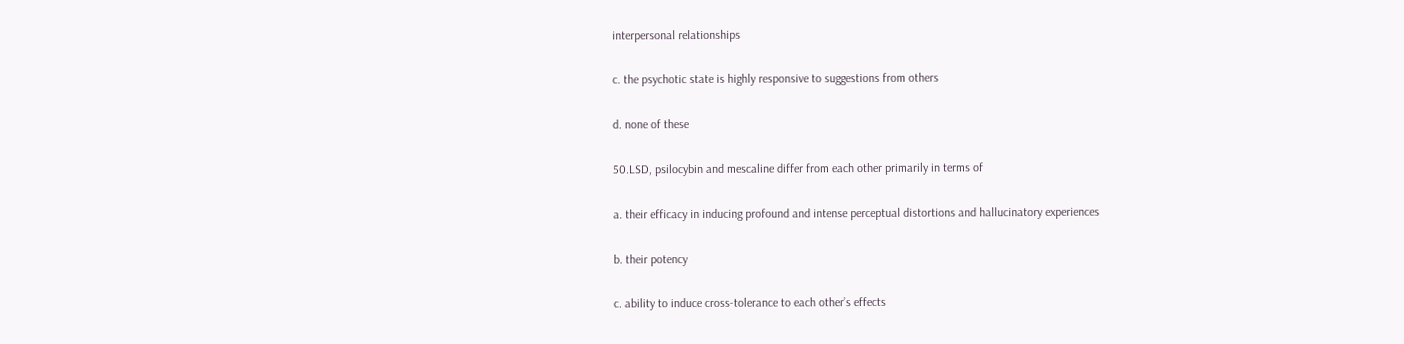interpersonal relationships

c. the psychotic state is highly responsive to suggestions from others

d. none of these

50.LSD, psilocybin and mescaline differ from each other primarily in terms of

a. their efficacy in inducing profound and intense perceptual distortions and hallucinatory experiences

b. their potency

c. ability to induce cross-tolerance to each other’s effects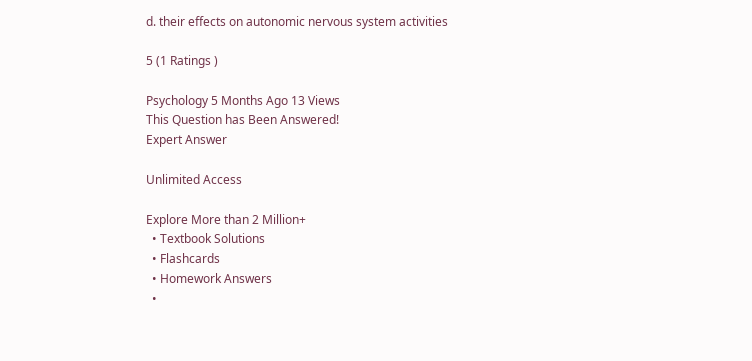d. their effects on autonomic nervous system activities

5 (1 Ratings )

Psychology 5 Months Ago 13 Views
This Question has Been Answered!
Expert Answer

Unlimited Access

Explore More than 2 Million+
  • Textbook Solutions
  • Flashcards
  • Homework Answers
  •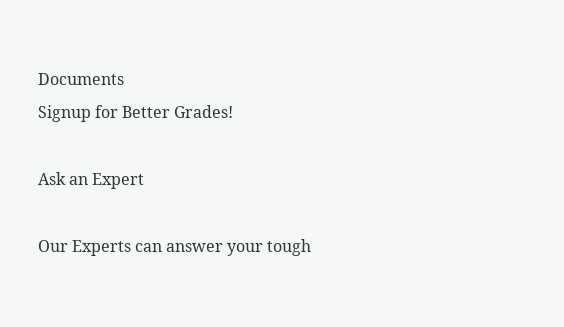Documents
Signup for Better Grades!

Ask an Expert

Our Experts can answer your tough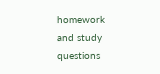homework and study questions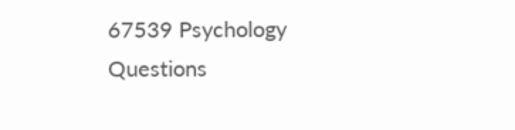67539 Psychology Questions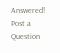Answered!
Post a Question